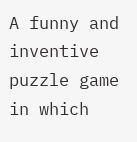A funny and inventive puzzle game in which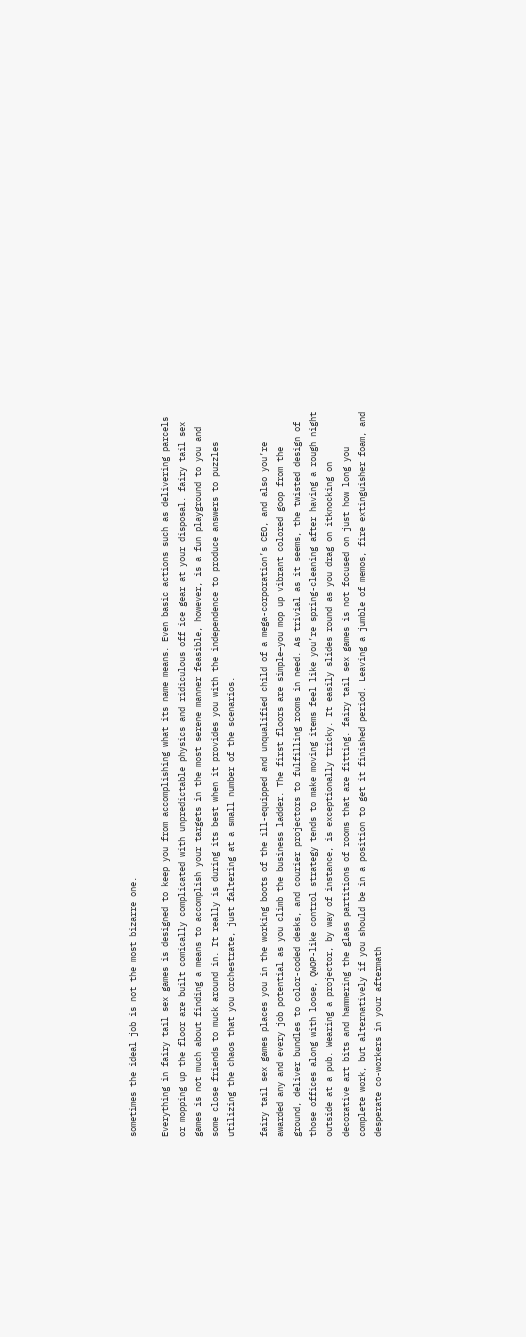sometimes the ideal job is not the most bizarre one.

Everything in fairy tail sex games is designed to keep you from accomplishing what its name means. Even basic actions such as delivering parcels or mopping up the floor are built comically complicated with unpredictable physics and ridiculous off ice gear at your disposal. fairy tail sex games is not much about finding a means to accomplish your targets in the most serene manner feasible, however, is a fun playground to you and some close friends to muck around in. It really is during its best when it provides you with the independence to produce answers to puzzles utilizing the chaos that you orchestrate, just faltering at a small number of the scenarios.

fairy tail sex games places you in the working boots of the ill-equipped and unqualified child of a mega-corporation’s CEO, and also you’re awarded any and every job potential as you climb the business ladder. The first floors are simple–you mop up vibrant colored goop from the ground, deliver bundles to color-coded desks, and courier projectors to fulfilling rooms in need. As trivial as it seems, the twisted design of those offices along with loose, QWOP-like control strategy tends to make moving items feel like you’re spring-cleaning after having a rough night outside at a pub. Wearing a projector, by way of instance, is exceptionally tricky. It easily slides round as you drag on itknocking on decorative art bits and hammering the glass partitions of rooms that are fitting. fairy tail sex games is not focused on just how long you complete work, but alternatively if you should be in a position to get it finished period. Leaving a jumble of memos, fire extinguisher foam, and desperate co-workers in your aftermath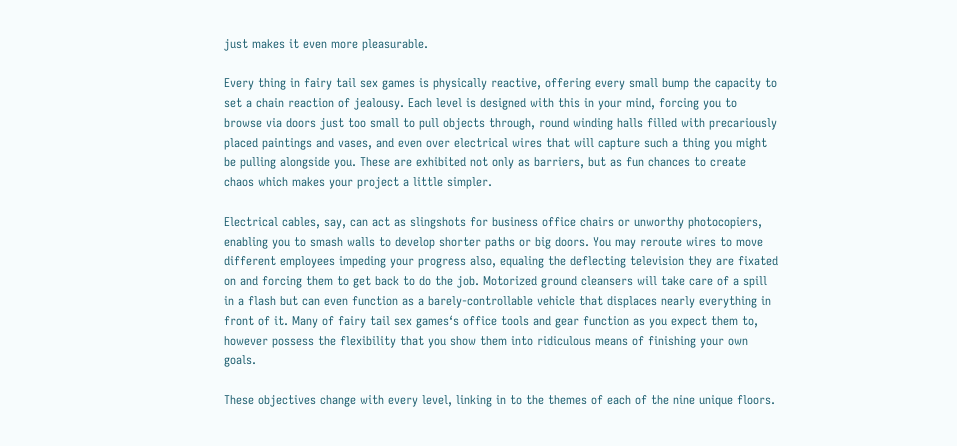just makes it even more pleasurable.

Every thing in fairy tail sex games is physically reactive, offering every small bump the capacity to set a chain reaction of jealousy. Each level is designed with this in your mind, forcing you to browse via doors just too small to pull objects through, round winding halls filled with precariously placed paintings and vases, and even over electrical wires that will capture such a thing you might be pulling alongside you. These are exhibited not only as barriers, but as fun chances to create chaos which makes your project a little simpler.

Electrical cables, say, can act as slingshots for business office chairs or unworthy photocopiers, enabling you to smash walls to develop shorter paths or big doors. You may reroute wires to move different employees impeding your progress also, equaling the deflecting television they are fixated on and forcing them to get back to do the job. Motorized ground cleansers will take care of a spill in a flash but can even function as a barely-controllable vehicle that displaces nearly everything in front of it. Many of fairy tail sex games‘s office tools and gear function as you expect them to, however possess the flexibility that you show them into ridiculous means of finishing your own goals.

These objectives change with every level, linking in to the themes of each of the nine unique floors.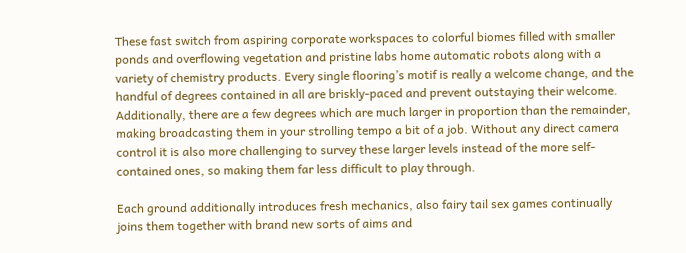These fast switch from aspiring corporate workspaces to colorful biomes filled with smaller ponds and overflowing vegetation and pristine labs home automatic robots along with a variety of chemistry products. Every single flooring’s motif is really a welcome change, and the handful of degrees contained in all are briskly-paced and prevent outstaying their welcome. Additionally, there are a few degrees which are much larger in proportion than the remainder, making broadcasting them in your strolling tempo a bit of a job. Without any direct camera control it is also more challenging to survey these larger levels instead of the more self-contained ones, so making them far less difficult to play through.

Each ground additionally introduces fresh mechanics, also fairy tail sex games continually joins them together with brand new sorts of aims and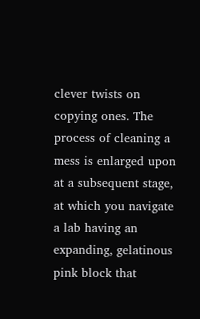clever twists on copying ones. The process of cleaning a mess is enlarged upon at a subsequent stage, at which you navigate a lab having an expanding, gelatinous pink block that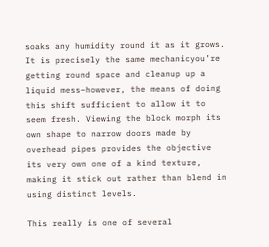soaks any humidity round it as it grows. It is precisely the same mechanicyou’re getting round space and cleanup up a liquid mess–however, the means of doing this shift sufficient to allow it to seem fresh. Viewing the block morph its own shape to narrow doors made by overhead pipes provides the objective its very own one of a kind texture, making it stick out rather than blend in using distinct levels.

This really is one of several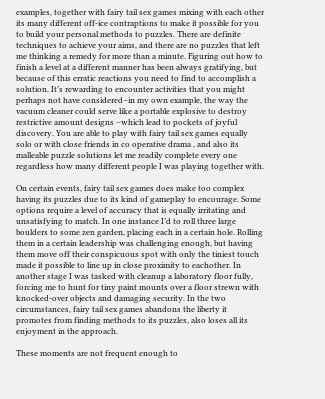examples, together with fairy tail sex games mixing with each other its many different off-ice contraptions to make it possible for you to build your personal methods to puzzles. There are definite techniques to achieve your aims, and there are no puzzles that left me thinking a remedy for more than a minute. Figuring out how to finish a level at a different manner has been always gratifying, but because of this erratic reactions you need to find to accomplish a solution. It’s rewarding to encounter activities that you might perhaps not have considered–in my own example, the way the vacuum cleaner could serve like a portable explosive to destroy restrictive amount designs –which lead to pockets of joyful discovery. You are able to play with fairy tail sex games equally solo or with close friends in co operative drama , and also its malleable puzzle solutions let me readily complete every one regardless how many different people I was playing together with.

On certain events, fairy tail sex games does make too complex having its puzzles due to its kind of gameplay to encourage. Some options require a level of accuracy that is equally irritating and unsatisfying to match. In one instance I’d to roll three large boulders to some zen garden, placing each in a certain hole. Rolling them in a certain leadership was challenging enough, but having them move off their conspicuous spot with only the tiniest touch made it possible to line up in close proximity to eachother. In another stage I was tasked with cleanup a laboratory floor fully, forcing me to hunt for tiny paint mounts over a floor strewn with knocked-over objects and damaging security. In the two circumstances, fairy tail sex games abandons the liberty it promotes from finding methods to its puzzles, also loses all its enjoyment in the approach.

These moments are not frequent enough to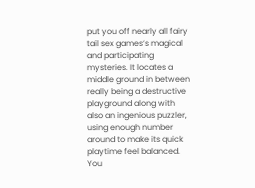put you off nearly all fairy tail sex games‘s magical and participating mysteries. It locates a middle ground in between really being a destructive playground along with also an ingenious puzzler, using enough number around to make its quick playtime feel balanced. You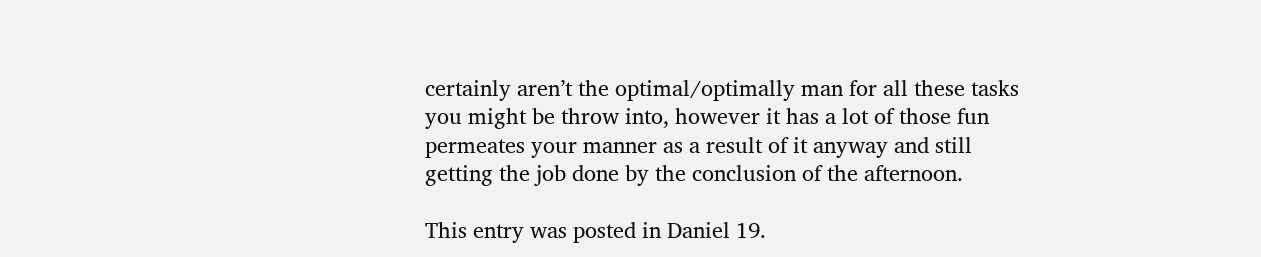certainly aren’t the optimal/optimally man for all these tasks you might be throw into, however it has a lot of those fun permeates your manner as a result of it anyway and still getting the job done by the conclusion of the afternoon.

This entry was posted in Daniel 19.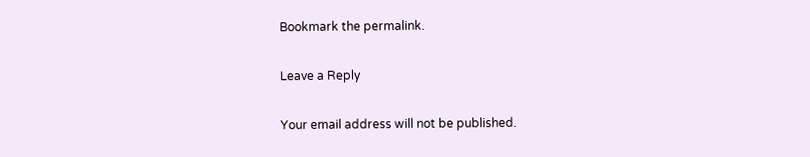Bookmark the permalink.

Leave a Reply

Your email address will not be published.